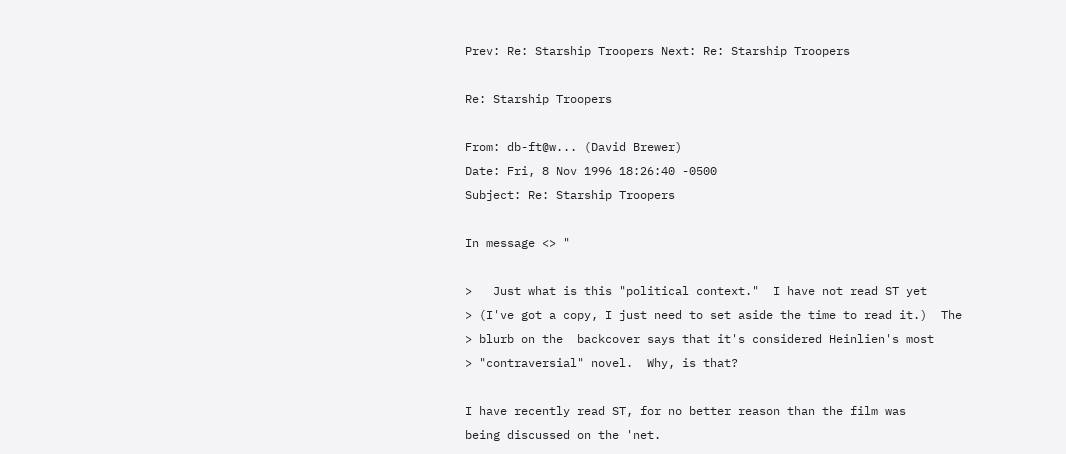Prev: Re: Starship Troopers Next: Re: Starship Troopers

Re: Starship Troopers

From: db-ft@w... (David Brewer)
Date: Fri, 8 Nov 1996 18:26:40 -0500
Subject: Re: Starship Troopers

In message <> "

>   Just what is this "political context."  I have not read ST yet
> (I've got a copy, I just need to set aside the time to read it.)  The
> blurb on the  backcover says that it's considered Heinlien's most
> "contraversial" novel.  Why, is that?

I have recently read ST, for no better reason than the film was
being discussed on the 'net.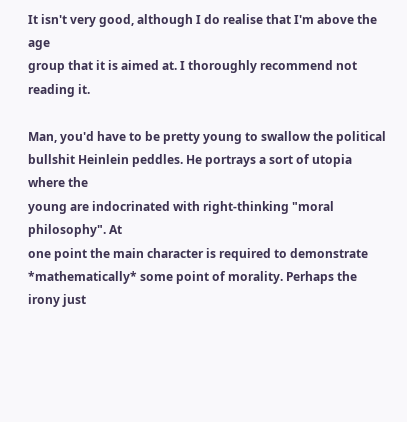It isn't very good, although I do realise that I'm above the age
group that it is aimed at. I thoroughly recommend not reading it.

Man, you'd have to be pretty young to swallow the political
bullshit Heinlein peddles. He portrays a sort of utopia where the
young are indocrinated with right-thinking "moral philosophy". At
one point the main character is required to demonstrate
*mathematically* some point of morality. Perhaps the irony just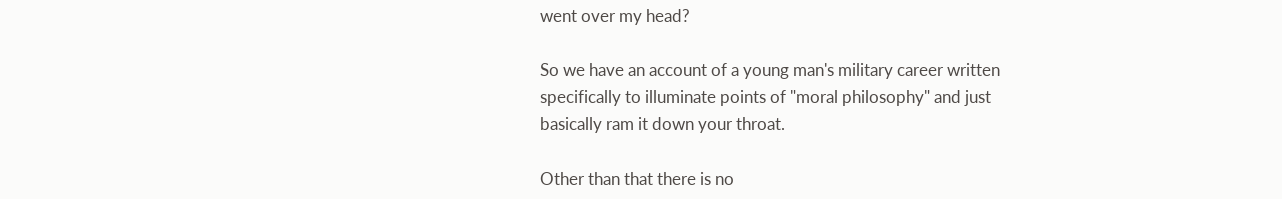went over my head?

So we have an account of a young man's military career written
specifically to illuminate points of "moral philosophy" and just
basically ram it down your throat.

Other than that there is no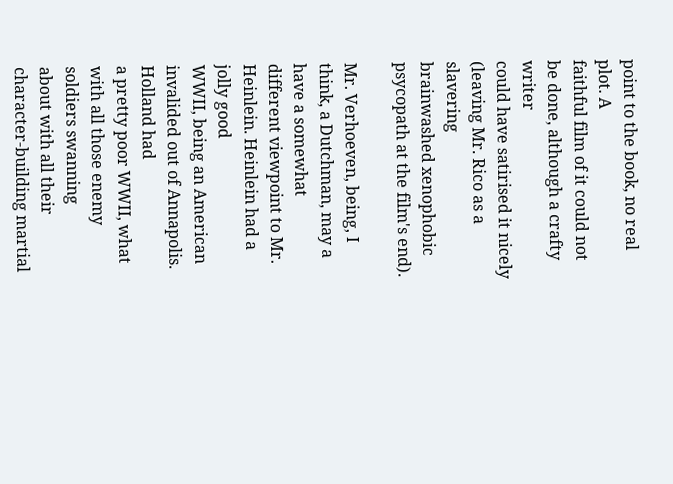point to the book, no real plot. A
faithful film of it could not be done, although a crafty writer
could have satirised it nicely (leaving Mr. Rico as a slavering
brainwashed xenophobic psycopath at the film's end).

Mr. Verhoeven, being, I think, a Dutchman, may a have a somewhat
different viewpoint to Mr. Heinlein. Heinlein had a jolly good
WWII, being an American invalided out of Annapolis. Holland had
a pretty poor WWII, what with all those enemy soldiers swanning
about with all their character-building martial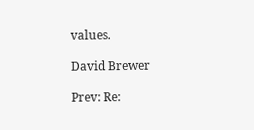values.

David Brewer

Prev: Re: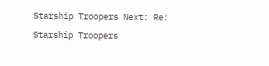Starship Troopers Next: Re: Starship Troopers